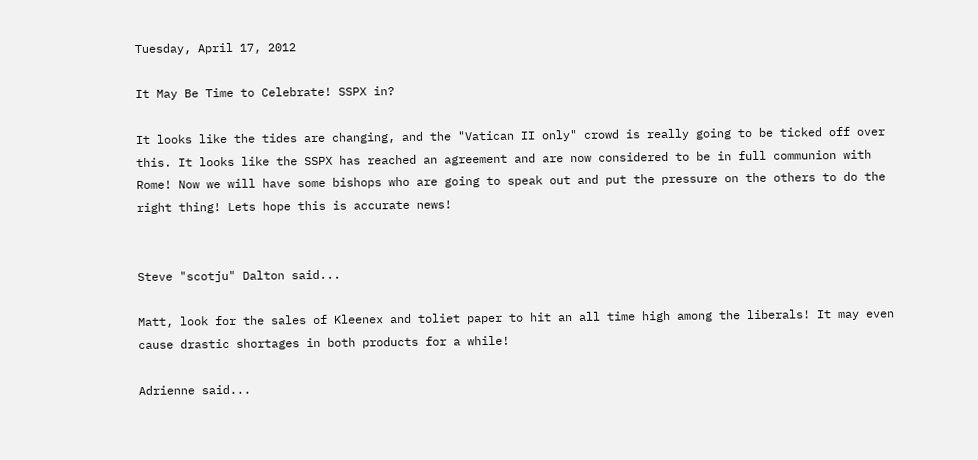Tuesday, April 17, 2012

It May Be Time to Celebrate! SSPX in?

It looks like the tides are changing, and the "Vatican II only" crowd is really going to be ticked off over this. It looks like the SSPX has reached an agreement and are now considered to be in full communion with Rome! Now we will have some bishops who are going to speak out and put the pressure on the others to do the right thing! Lets hope this is accurate news!


Steve "scotju" Dalton said...

Matt, look for the sales of Kleenex and toliet paper to hit an all time high among the liberals! It may even cause drastic shortages in both products for a while!

Adrienne said...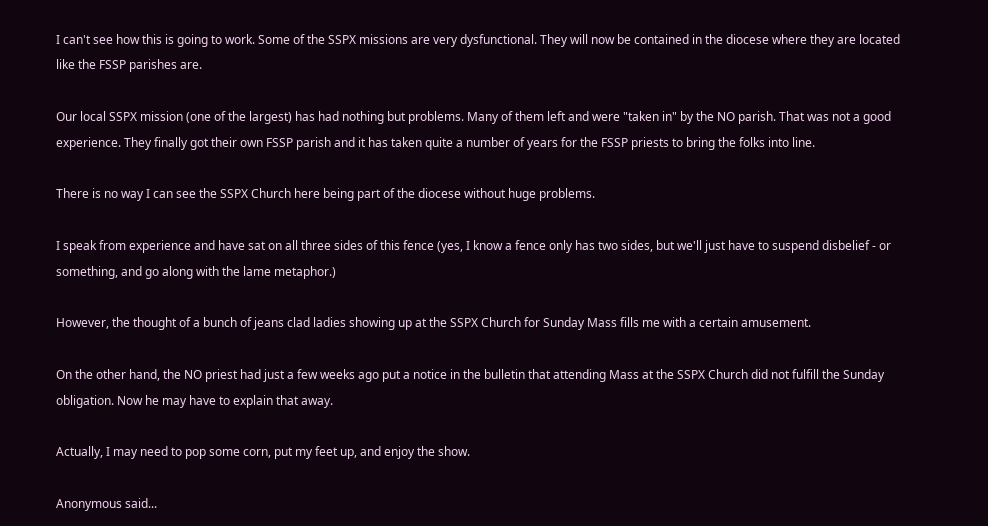I can't see how this is going to work. Some of the SSPX missions are very dysfunctional. They will now be contained in the diocese where they are located like the FSSP parishes are.

Our local SSPX mission (one of the largest) has had nothing but problems. Many of them left and were "taken in" by the NO parish. That was not a good experience. They finally got their own FSSP parish and it has taken quite a number of years for the FSSP priests to bring the folks into line.

There is no way I can see the SSPX Church here being part of the diocese without huge problems.

I speak from experience and have sat on all three sides of this fence (yes, I know a fence only has two sides, but we'll just have to suspend disbelief - or something, and go along with the lame metaphor.)

However, the thought of a bunch of jeans clad ladies showing up at the SSPX Church for Sunday Mass fills me with a certain amusement.

On the other hand, the NO priest had just a few weeks ago put a notice in the bulletin that attending Mass at the SSPX Church did not fulfill the Sunday obligation. Now he may have to explain that away.

Actually, I may need to pop some corn, put my feet up, and enjoy the show.

Anonymous said...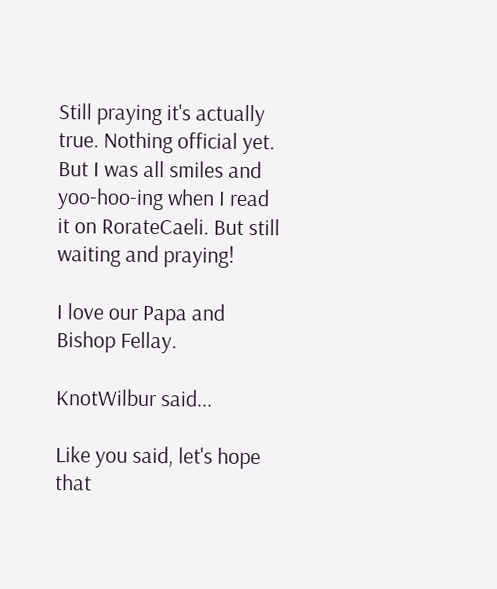Still praying it's actually true. Nothing official yet. But I was all smiles and yoo-hoo-ing when I read it on RorateCaeli. But still waiting and praying!

I love our Papa and Bishop Fellay.

KnotWilbur said...

Like you said, let's hope that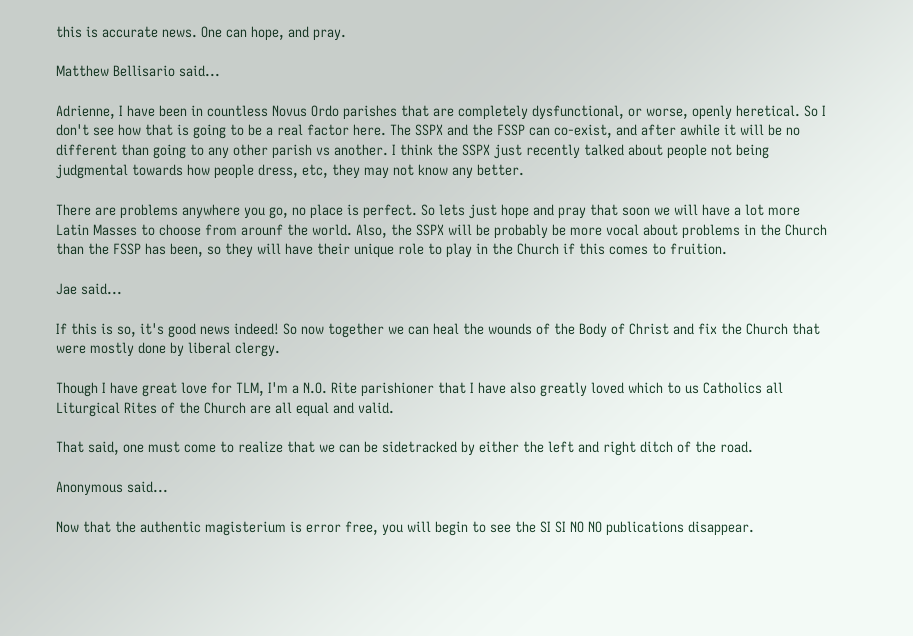this is accurate news. One can hope, and pray.

Matthew Bellisario said...

Adrienne, I have been in countless Novus Ordo parishes that are completely dysfunctional, or worse, openly heretical. So I don't see how that is going to be a real factor here. The SSPX and the FSSP can co-exist, and after awhile it will be no different than going to any other parish vs another. I think the SSPX just recently talked about people not being judgmental towards how people dress, etc, they may not know any better.

There are problems anywhere you go, no place is perfect. So lets just hope and pray that soon we will have a lot more Latin Masses to choose from arounf the world. Also, the SSPX will be probably be more vocal about problems in the Church than the FSSP has been, so they will have their unique role to play in the Church if this comes to fruition.

Jae said...

If this is so, it's good news indeed! So now together we can heal the wounds of the Body of Christ and fix the Church that were mostly done by liberal clergy.

Though I have great love for TLM, I'm a N.O. Rite parishioner that I have also greatly loved which to us Catholics all Liturgical Rites of the Church are all equal and valid.

That said, one must come to realize that we can be sidetracked by either the left and right ditch of the road.

Anonymous said...

Now that the authentic magisterium is error free, you will begin to see the SI SI NO NO publications disappear.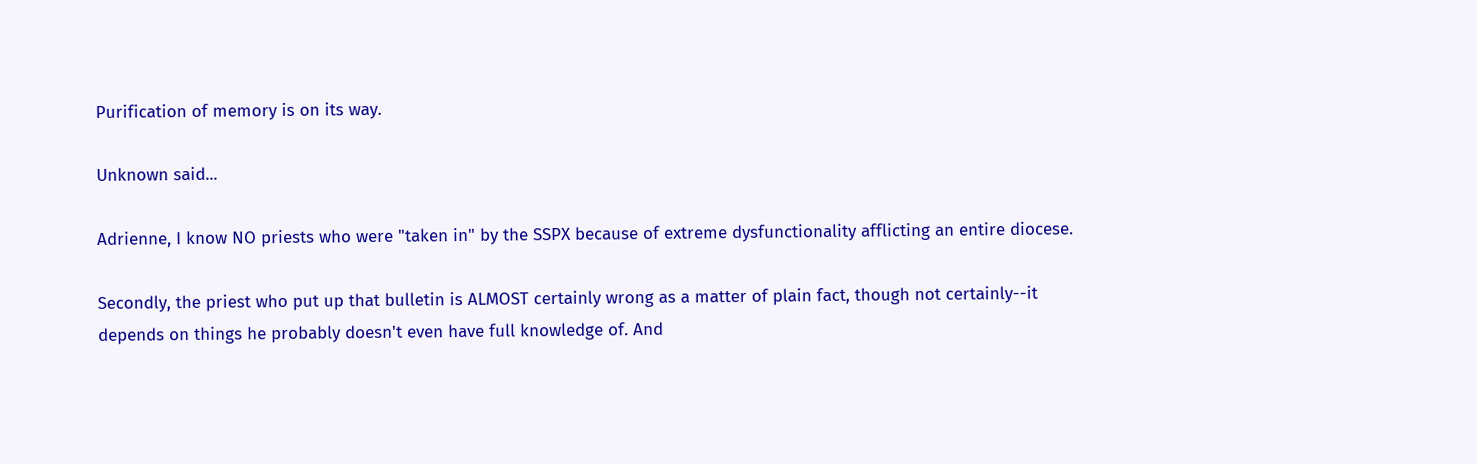Purification of memory is on its way.

Unknown said...

Adrienne, I know NO priests who were "taken in" by the SSPX because of extreme dysfunctionality afflicting an entire diocese.

Secondly, the priest who put up that bulletin is ALMOST certainly wrong as a matter of plain fact, though not certainly--it depends on things he probably doesn't even have full knowledge of. And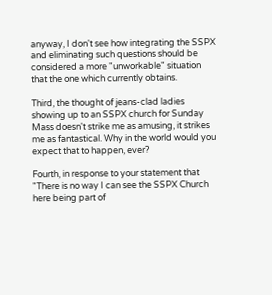anyway, I don't see how integrating the SSPX and eliminating such questions should be considered a more "unworkable" situation that the one which currently obtains.

Third, the thought of jeans-clad ladies showing up to an SSPX church for Sunday Mass doesn't strike me as amusing, it strikes me as fantastical. Why in the world would you expect that to happen, ever?

Fourth, in response to your statement that "There is no way I can see the SSPX Church here being part of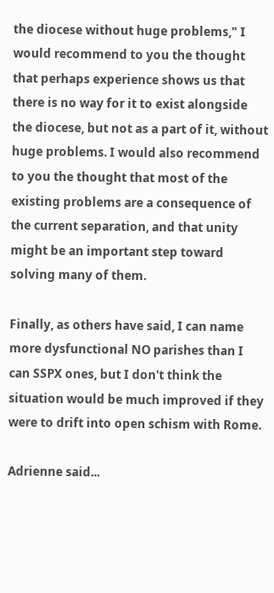the diocese without huge problems," I would recommend to you the thought that perhaps experience shows us that there is no way for it to exist alongside the diocese, but not as a part of it, without huge problems. I would also recommend to you the thought that most of the existing problems are a consequence of the current separation, and that unity might be an important step toward solving many of them.

Finally, as others have said, I can name more dysfunctional NO parishes than I can SSPX ones, but I don't think the situation would be much improved if they were to drift into open schism with Rome.

Adrienne said...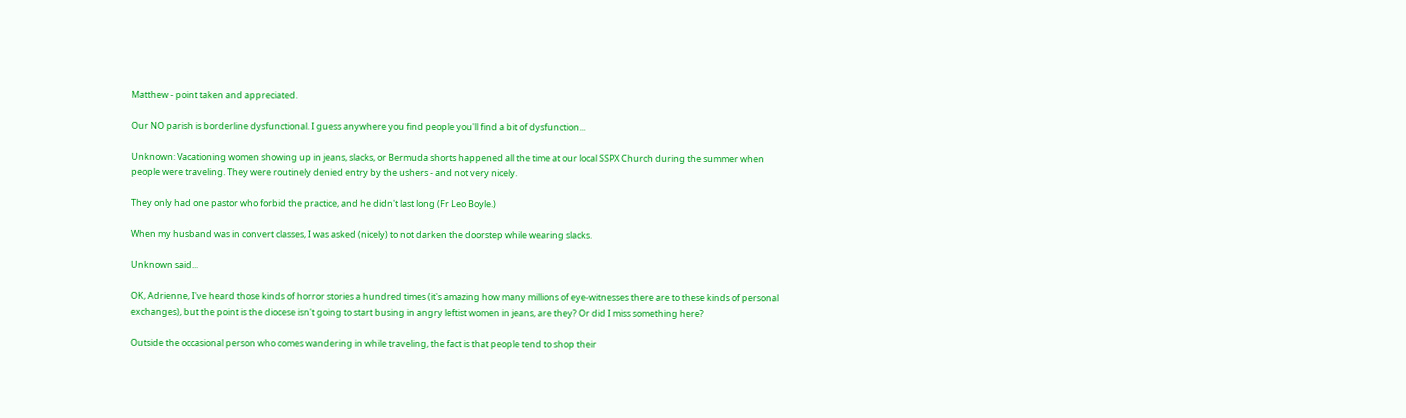Matthew - point taken and appreciated.

Our NO parish is borderline dysfunctional. I guess anywhere you find people you'll find a bit of dysfunction...

Unknown: Vacationing women showing up in jeans, slacks, or Bermuda shorts happened all the time at our local SSPX Church during the summer when people were traveling. They were routinely denied entry by the ushers - and not very nicely.

They only had one pastor who forbid the practice, and he didn't last long (Fr Leo Boyle.)

When my husband was in convert classes, I was asked (nicely) to not darken the doorstep while wearing slacks.

Unknown said...

OK, Adrienne, I've heard those kinds of horror stories a hundred times (it's amazing how many millions of eye-witnesses there are to these kinds of personal exchanges), but the point is the diocese isn't going to start busing in angry leftist women in jeans, are they? Or did I miss something here?

Outside the occasional person who comes wandering in while traveling, the fact is that people tend to shop their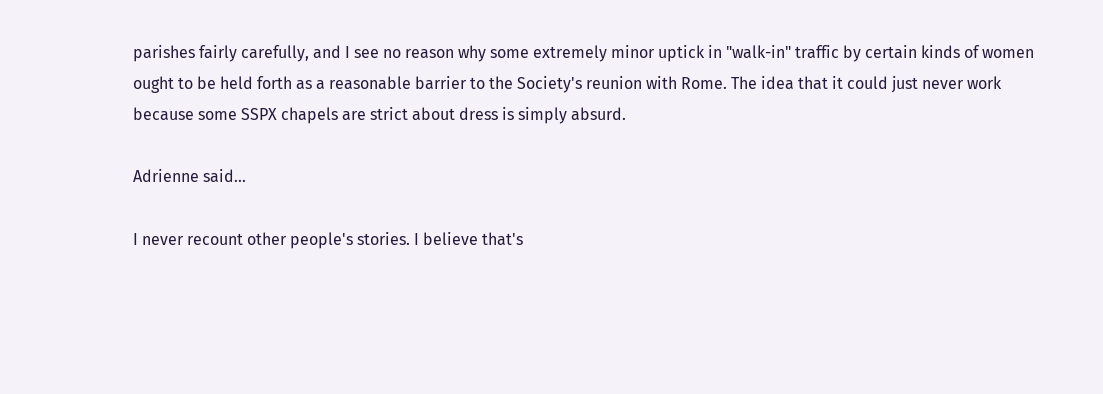parishes fairly carefully, and I see no reason why some extremely minor uptick in "walk-in" traffic by certain kinds of women ought to be held forth as a reasonable barrier to the Society's reunion with Rome. The idea that it could just never work because some SSPX chapels are strict about dress is simply absurd.

Adrienne said...

I never recount other people's stories. I believe that's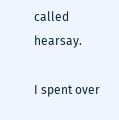called hearsay.

I spent over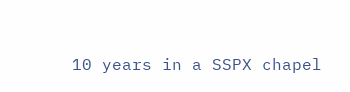10 years in a SSPX chapel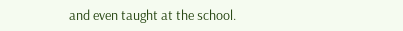and even taught at the school.